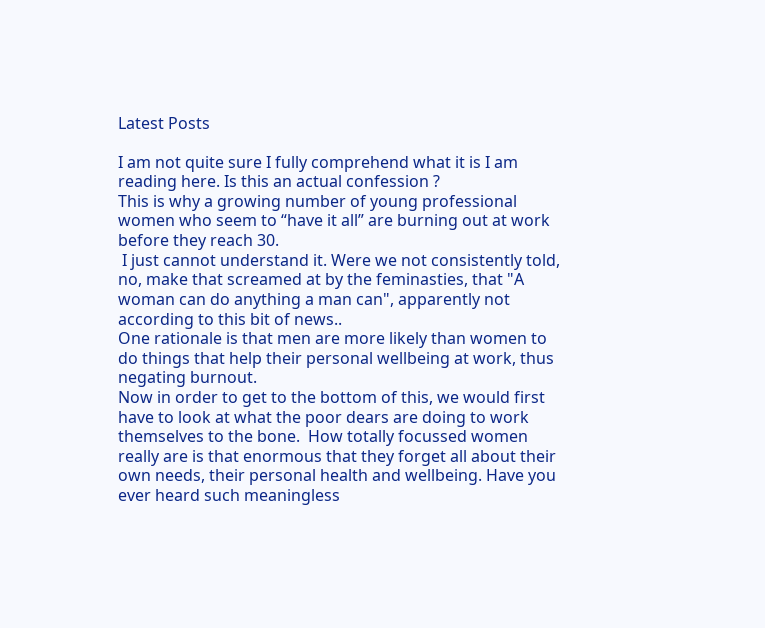Latest Posts

I am not quite sure I fully comprehend what it is I am reading here. Is this an actual confession ?
This is why a growing number of young professional women who seem to “have it all” are burning out at work before they reach 30.
 I just cannot understand it. Were we not consistently told, no, make that screamed at by the feminasties, that "A woman can do anything a man can", apparently not according to this bit of news..
One rationale is that men are more likely than women to do things that help their personal wellbeing at work, thus negating burnout.
Now in order to get to the bottom of this, we would first have to look at what the poor dears are doing to work themselves to the bone.  How totally focussed women really are is that enormous that they forget all about their own needs, their personal health and wellbeing. Have you ever heard such meaningless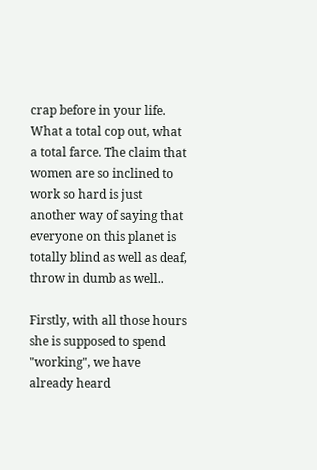crap before in your life. What a total cop out, what a total farce. The claim that women are so inclined to work so hard is just another way of saying that everyone on this planet is totally blind as well as deaf, throw in dumb as well..

Firstly, with all those hours she is supposed to spend "working", we have already heard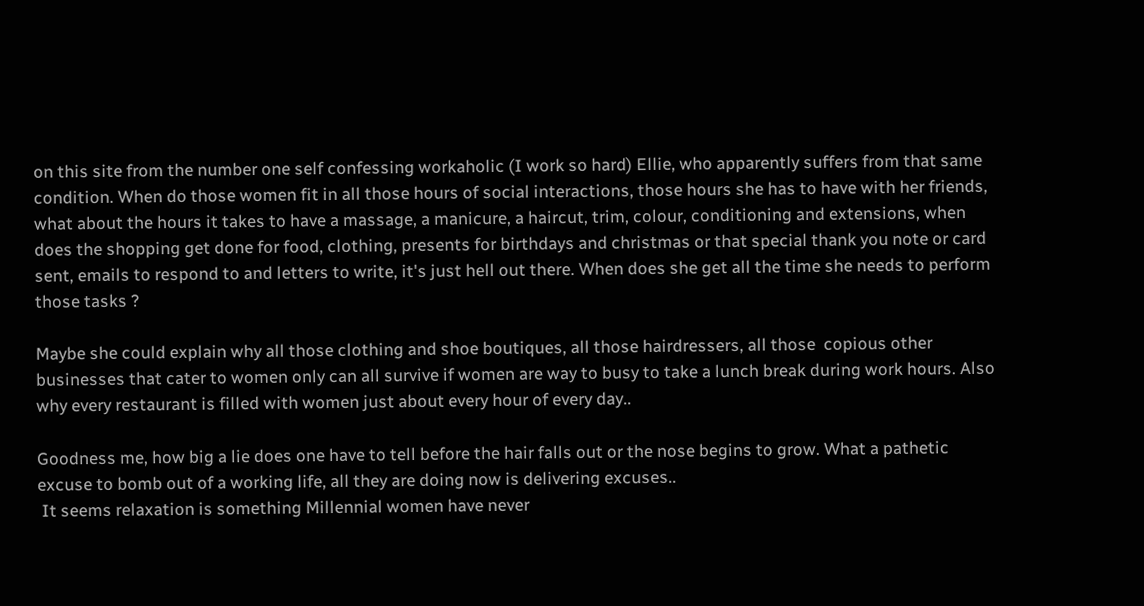on this site from the number one self confessing workaholic (I work so hard) Ellie, who apparently suffers from that same condition. When do those women fit in all those hours of social interactions, those hours she has to have with her friends, what about the hours it takes to have a massage, a manicure, a haircut, trim, colour, conditioning and extensions, when does the shopping get done for food, clothing, presents for birthdays and christmas or that special thank you note or card sent, emails to respond to and letters to write, it's just hell out there. When does she get all the time she needs to perform those tasks ?

Maybe she could explain why all those clothing and shoe boutiques, all those hairdressers, all those  copious other businesses that cater to women only can all survive if women are way to busy to take a lunch break during work hours. Also why every restaurant is filled with women just about every hour of every day..

Goodness me, how big a lie does one have to tell before the hair falls out or the nose begins to grow. What a pathetic excuse to bomb out of a working life, all they are doing now is delivering excuses..
 It seems relaxation is something Millennial women have never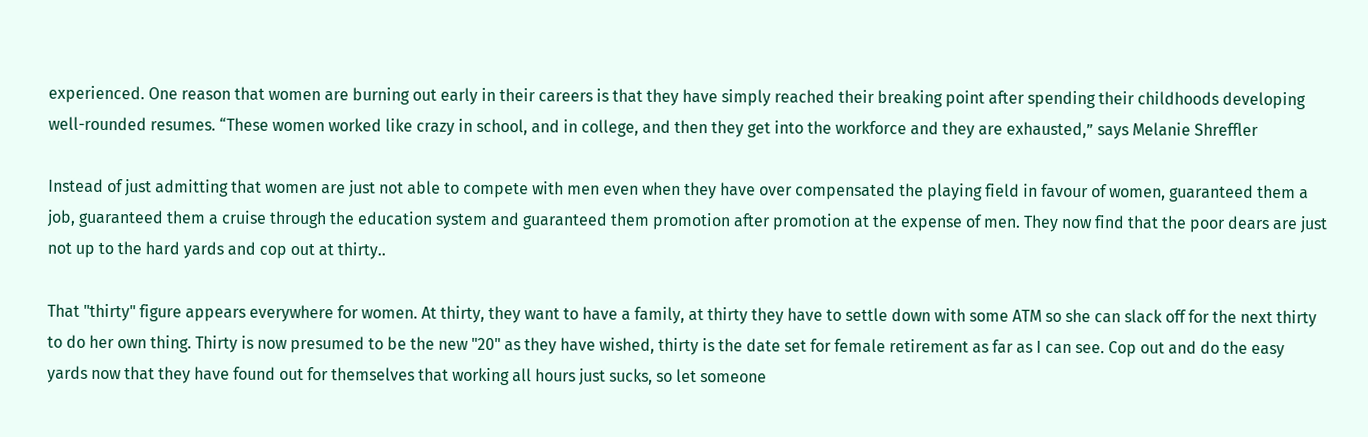experienced. One reason that women are burning out early in their careers is that they have simply reached their breaking point after spending their childhoods developing well-rounded resumes. “These women worked like crazy in school, and in college, and then they get into the workforce and they are exhausted,” says Melanie Shreffler

Instead of just admitting that women are just not able to compete with men even when they have over compensated the playing field in favour of women, guaranteed them a job, guaranteed them a cruise through the education system and guaranteed them promotion after promotion at the expense of men. They now find that the poor dears are just not up to the hard yards and cop out at thirty..

That "thirty" figure appears everywhere for women. At thirty, they want to have a family, at thirty they have to settle down with some ATM so she can slack off for the next thirty to do her own thing. Thirty is now presumed to be the new "20" as they have wished, thirty is the date set for female retirement as far as I can see. Cop out and do the easy yards now that they have found out for themselves that working all hours just sucks, so let someone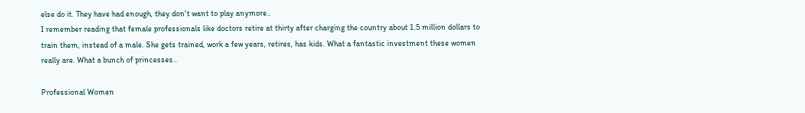else do it. They have had enough, they don't want to play anymore..
I remember reading that female professionals like doctors retire at thirty after charging the country about 1.5 million dollars to train them, instead of a male. She gets trained, work a few years, retires, has kids. What a fantastic investment these women really are. What a bunch of princesses..

Professional Women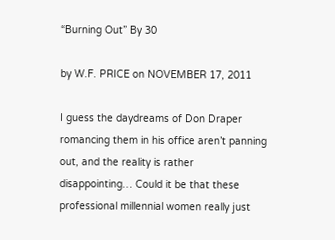“Burning Out” By 30

by W.F. PRICE on NOVEMBER 17, 2011

I guess the daydreams of Don Draper romancing them in his office aren’t panning out, and the reality is rather disappointing… Could it be that these professional millennial women really just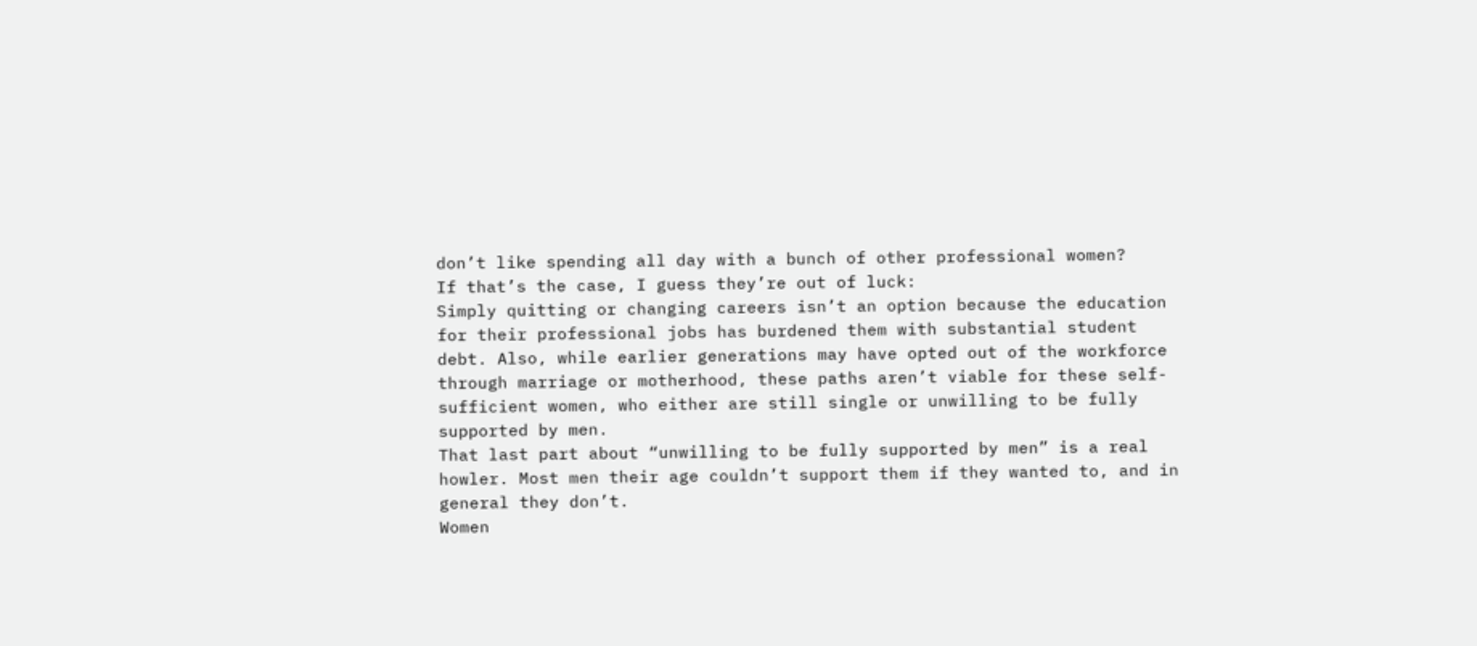don’t like spending all day with a bunch of other professional women?
If that’s the case, I guess they’re out of luck:
Simply quitting or changing careers isn’t an option because the education for their professional jobs has burdened them with substantial student debt. Also, while earlier generations may have opted out of the workforce through marriage or motherhood, these paths aren’t viable for these self-sufficient women, who either are still single or unwilling to be fully supported by men.
That last part about “unwilling to be fully supported by men” is a real howler. Most men their age couldn’t support them if they wanted to, and in general they don’t.
Women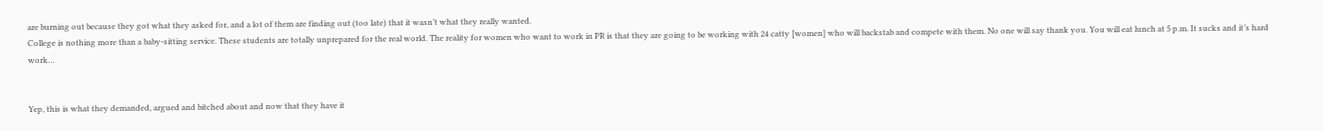are burning out because they got what they asked for, and a lot of them are finding out (too late) that it wasn’t what they really wanted.
College is nothing more than a baby-sitting service. These students are totally unprepared for the real world. The reality for women who want to work in PR is that they are going to be working with 24 catty [women] who will backstab and compete with them. No one will say thank you. You will eat lunch at 5 p.m. It sucks and it’s hard work…


Yep, this is what they demanded, argued and bitched about and now that they have it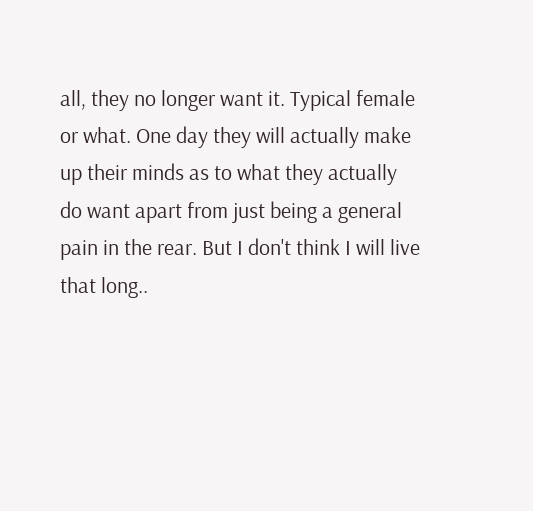all, they no longer want it. Typical female or what. One day they will actually make up their minds as to what they actually do want apart from just being a general pain in the rear. But I don't think I will live that long..